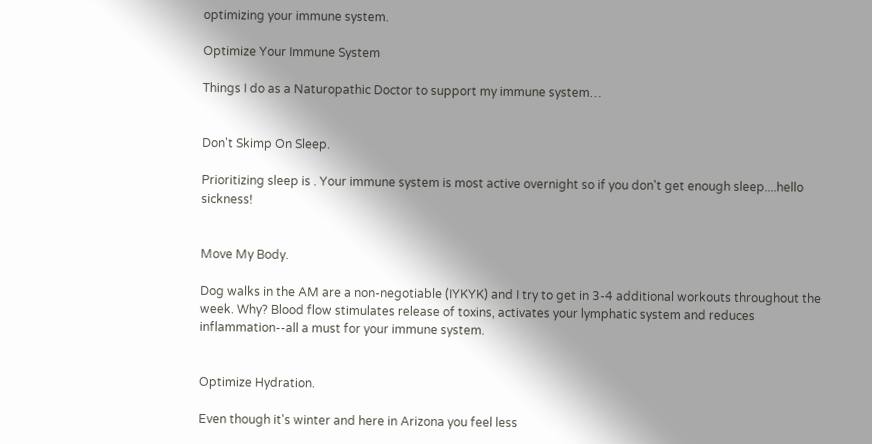optimizing your immune system.

Optimize Your Immune System

Things I do as a Naturopathic Doctor to support my immune system…


Don't Skimp On Sleep.

Prioritizing sleep is . Your immune system is most active overnight so if you don't get enough sleep....hello sickness!


Move My Body.

Dog walks in the AM are a non-negotiable (IYKYK) and I try to get in 3-4 additional workouts throughout the week. Why? Blood flow stimulates release of toxins, activates your lymphatic system and reduces inflammation--all a must for your immune system.


Optimize Hydration.

Even though it's winter and here in Arizona you feel less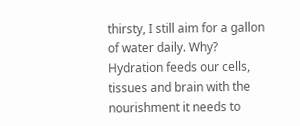thirsty, I still aim for a gallon of water daily. Why? Hydration feeds our cells, tissues and brain with the nourishment it needs to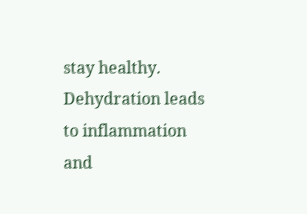stay healthy. Dehydration leads to inflammation and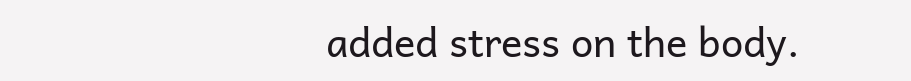added stress on the body.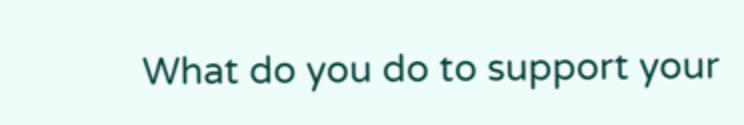What do you do to support your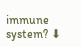immune system? ⬇